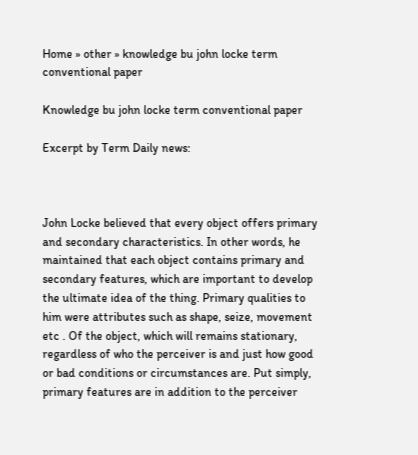Home » other » knowledge bu john locke term conventional paper

Knowledge bu john locke term conventional paper

Excerpt by Term Daily news:



John Locke believed that every object offers primary and secondary characteristics. In other words, he maintained that each object contains primary and secondary features, which are important to develop the ultimate idea of the thing. Primary qualities to him were attributes such as shape, seize, movement etc . Of the object, which will remains stationary, regardless of who the perceiver is and just how good or bad conditions or circumstances are. Put simply, primary features are in addition to the perceiver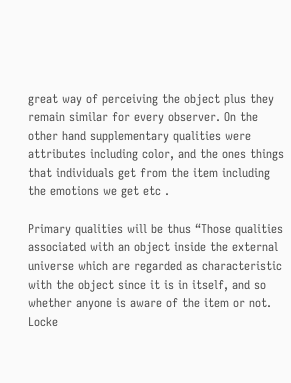great way of perceiving the object plus they remain similar for every observer. On the other hand supplementary qualities were attributes including color, and the ones things that individuals get from the item including the emotions we get etc .

Primary qualities will be thus “Those qualities associated with an object inside the external universe which are regarded as characteristic with the object since it is in itself, and so whether anyone is aware of the item or not. Locke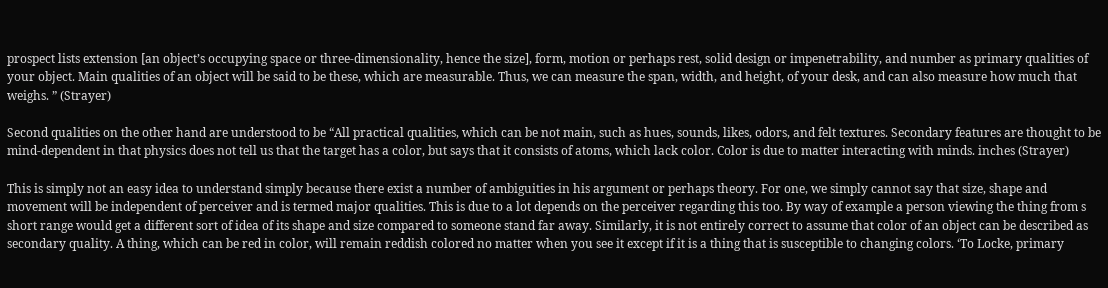prospect lists extension [an object’s occupying space or three-dimensionality, hence the size], form, motion or perhaps rest, solid design or impenetrability, and number as primary qualities of your object. Main qualities of an object will be said to be these, which are measurable. Thus, we can measure the span, width, and height, of your desk, and can also measure how much that weighs. ” (Strayer)

Second qualities on the other hand are understood to be “All practical qualities, which can be not main, such as hues, sounds, likes, odors, and felt textures. Secondary features are thought to be mind-dependent in that physics does not tell us that the target has a color, but says that it consists of atoms, which lack color. Color is due to matter interacting with minds. inches (Strayer)

This is simply not an easy idea to understand simply because there exist a number of ambiguities in his argument or perhaps theory. For one, we simply cannot say that size, shape and movement will be independent of perceiver and is termed major qualities. This is due to a lot depends on the perceiver regarding this too. By way of example a person viewing the thing from s short range would get a different sort of idea of its shape and size compared to someone stand far away. Similarly, it is not entirely correct to assume that color of an object can be described as secondary quality. A thing, which can be red in color, will remain reddish colored no matter when you see it except if it is a thing that is susceptible to changing colors. ‘To Locke, primary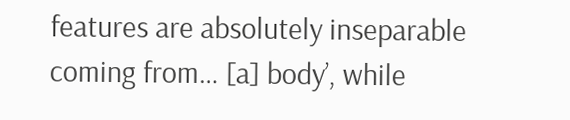features are absolutely inseparable coming from… [a] body’, while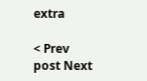extra

< Prev post Next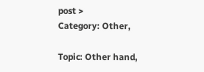post >
Category: Other,

Topic: Other hand,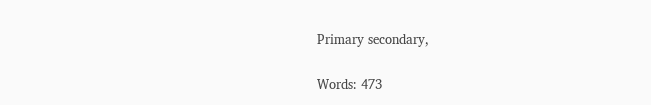Primary secondary,

Words: 473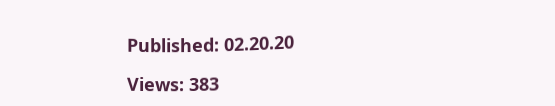Published: 02.20.20

Views: 383